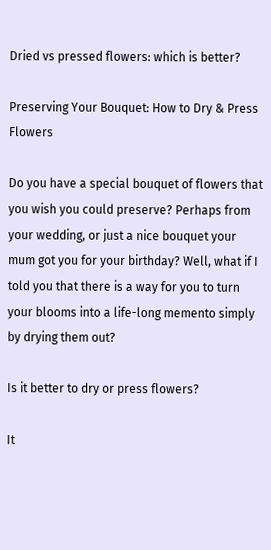Dried vs pressed flowers: which is better?

Preserving Your Bouquet: How to Dry & Press Flowers

Do you have a special bouquet of flowers that you wish you could preserve? Perhaps from your wedding, or just a nice bouquet your mum got you for your birthday? Well, what if I told you that there is a way for you to turn your blooms into a life-long memento simply by drying them out?

Is it better to dry or press flowers?

It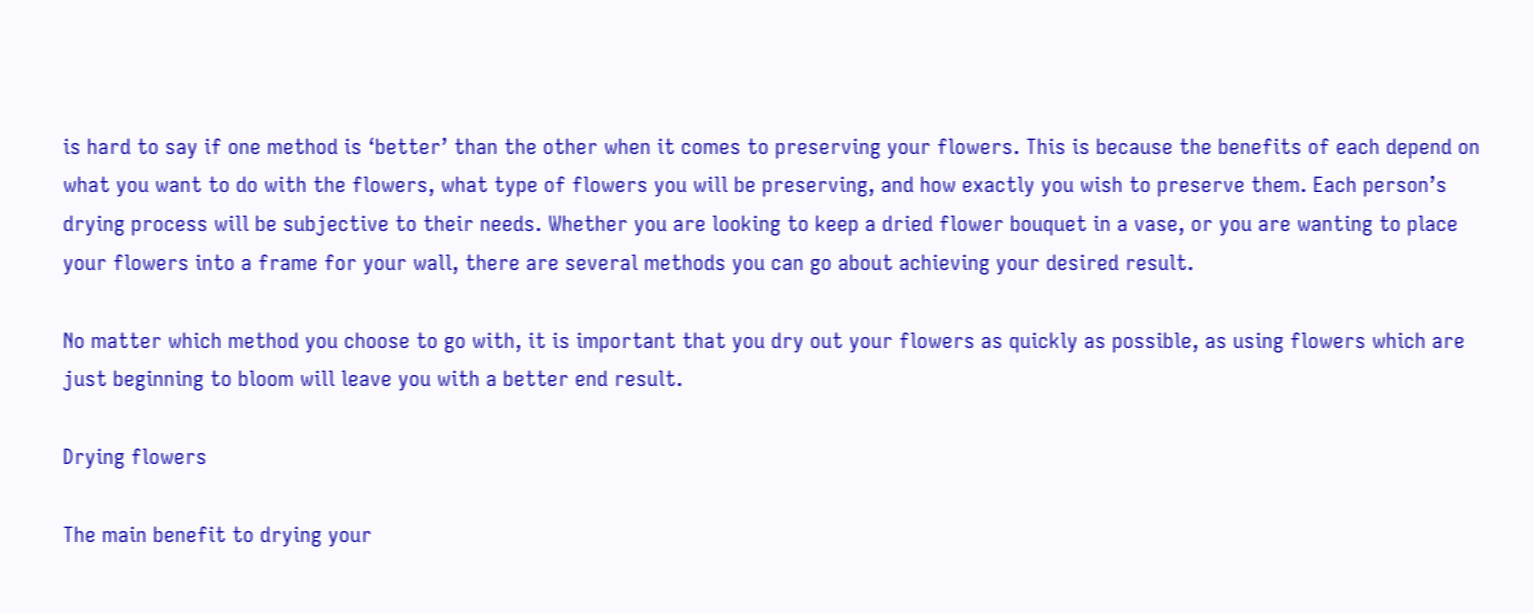is hard to say if one method is ‘better’ than the other when it comes to preserving your flowers. This is because the benefits of each depend on what you want to do with the flowers, what type of flowers you will be preserving, and how exactly you wish to preserve them. Each person’s drying process will be subjective to their needs. Whether you are looking to keep a dried flower bouquet in a vase, or you are wanting to place your flowers into a frame for your wall, there are several methods you can go about achieving your desired result.

No matter which method you choose to go with, it is important that you dry out your flowers as quickly as possible, as using flowers which are just beginning to bloom will leave you with a better end result.

Drying flowers

The main benefit to drying your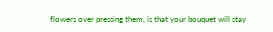flowers over pressing them, is that your bouquet will stay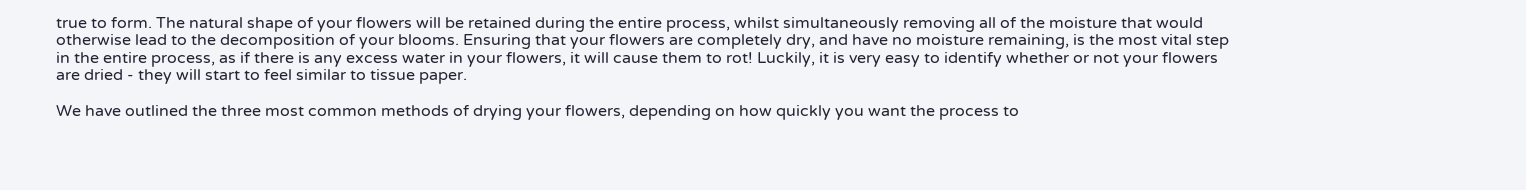true to form. The natural shape of your flowers will be retained during the entire process, whilst simultaneously removing all of the moisture that would otherwise lead to the decomposition of your blooms. Ensuring that your flowers are completely dry, and have no moisture remaining, is the most vital step in the entire process, as if there is any excess water in your flowers, it will cause them to rot! Luckily, it is very easy to identify whether or not your flowers are dried - they will start to feel similar to tissue paper.

We have outlined the three most common methods of drying your flowers, depending on how quickly you want the process to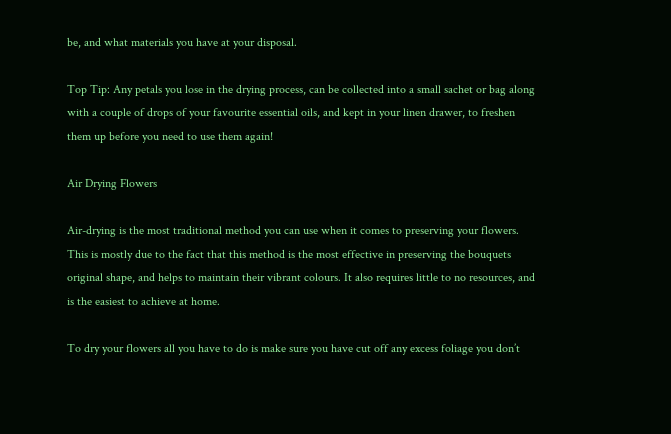be, and what materials you have at your disposal.

Top Tip: Any petals you lose in the drying process, can be collected into a small sachet or bag along with a couple of drops of your favourite essential oils, and kept in your linen drawer, to freshen them up before you need to use them again!

Air Drying Flowers

Air-drying is the most traditional method you can use when it comes to preserving your flowers. This is mostly due to the fact that this method is the most effective in preserving the bouquets original shape, and helps to maintain their vibrant colours. It also requires little to no resources, and is the easiest to achieve at home.

To dry your flowers all you have to do is make sure you have cut off any excess foliage you don’t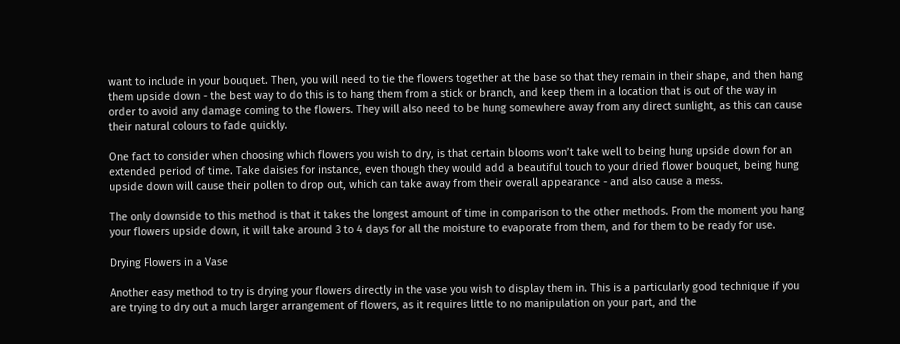want to include in your bouquet. Then, you will need to tie the flowers together at the base so that they remain in their shape, and then hang them upside down - the best way to do this is to hang them from a stick or branch, and keep them in a location that is out of the way in order to avoid any damage coming to the flowers. They will also need to be hung somewhere away from any direct sunlight, as this can cause their natural colours to fade quickly.

One fact to consider when choosing which flowers you wish to dry, is that certain blooms won’t take well to being hung upside down for an extended period of time. Take daisies for instance, even though they would add a beautiful touch to your dried flower bouquet, being hung upside down will cause their pollen to drop out, which can take away from their overall appearance - and also cause a mess.

The only downside to this method is that it takes the longest amount of time in comparison to the other methods. From the moment you hang your flowers upside down, it will take around 3 to 4 days for all the moisture to evaporate from them, and for them to be ready for use.

Drying Flowers in a Vase

Another easy method to try is drying your flowers directly in the vase you wish to display them in. This is a particularly good technique if you are trying to dry out a much larger arrangement of flowers, as it requires little to no manipulation on your part, and the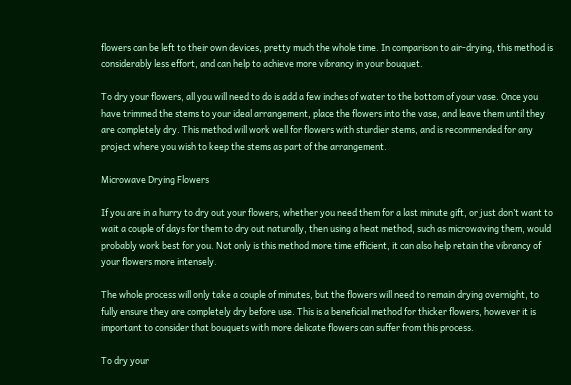flowers can be left to their own devices, pretty much the whole time. In comparison to air-drying, this method is considerably less effort, and can help to achieve more vibrancy in your bouquet.

To dry your flowers, all you will need to do is add a few inches of water to the bottom of your vase. Once you have trimmed the stems to your ideal arrangement, place the flowers into the vase, and leave them until they are completely dry. This method will work well for flowers with sturdier stems, and is recommended for any project where you wish to keep the stems as part of the arrangement.

Microwave Drying Flowers

If you are in a hurry to dry out your flowers, whether you need them for a last minute gift, or just don’t want to wait a couple of days for them to dry out naturally, then using a heat method, such as microwaving them, would probably work best for you. Not only is this method more time efficient, it can also help retain the vibrancy of your flowers more intensely.

The whole process will only take a couple of minutes, but the flowers will need to remain drying overnight, to fully ensure they are completely dry before use. This is a beneficial method for thicker flowers, however it is important to consider that bouquets with more delicate flowers can suffer from this process.

To dry your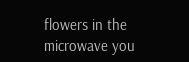flowers in the microwave you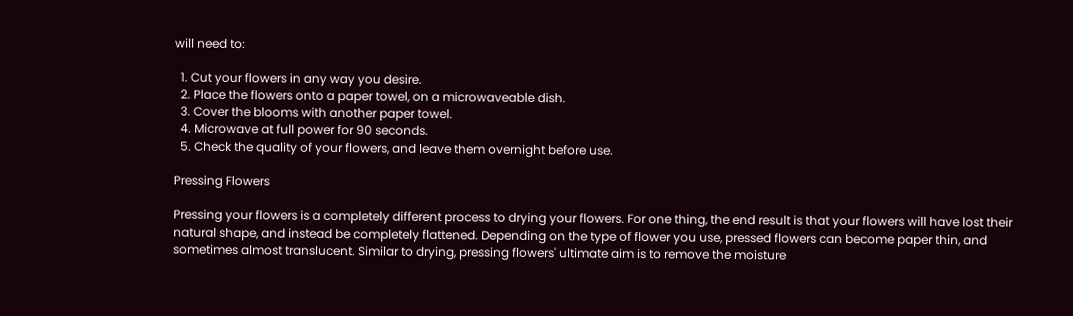will need to:

  1. Cut your flowers in any way you desire.
  2. Place the flowers onto a paper towel, on a microwaveable dish.
  3. Cover the blooms with another paper towel.
  4. Microwave at full power for 90 seconds.
  5. Check the quality of your flowers, and leave them overnight before use.

Pressing Flowers

Pressing your flowers is a completely different process to drying your flowers. For one thing, the end result is that your flowers will have lost their natural shape, and instead be completely flattened. Depending on the type of flower you use, pressed flowers can become paper thin, and sometimes almost translucent. Similar to drying, pressing flowers' ultimate aim is to remove the moisture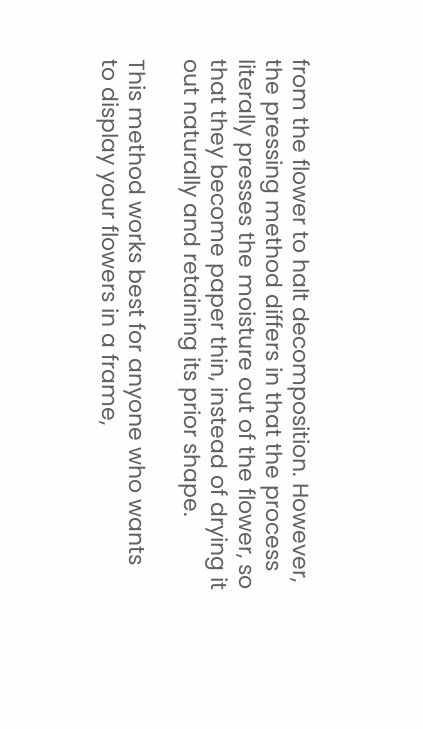from the flower to halt decomposition. However, the pressing method differs in that the process literally presses the moisture out of the flower, so that they become paper thin, instead of drying it out naturally and retaining its prior shape.

This method works best for anyone who wants to display your flowers in a frame,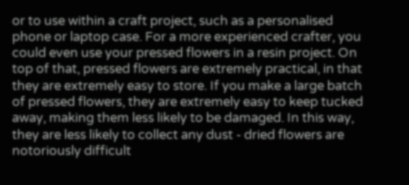or to use within a craft project, such as a personalised phone or laptop case. For a more experienced crafter, you could even use your pressed flowers in a resin project. On top of that, pressed flowers are extremely practical, in that they are extremely easy to store. If you make a large batch of pressed flowers, they are extremely easy to keep tucked away, making them less likely to be damaged. In this way, they are less likely to collect any dust - dried flowers are notoriously difficult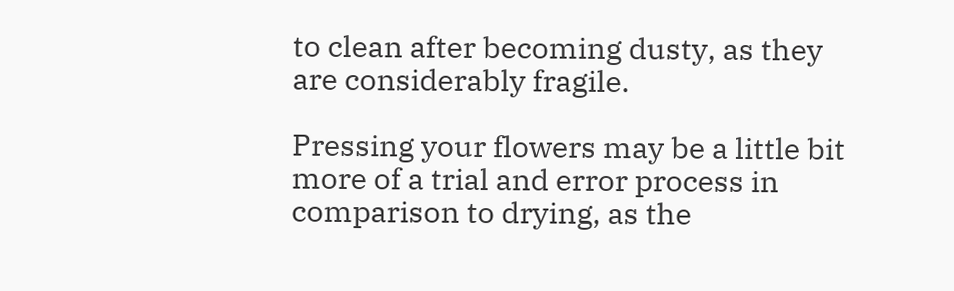to clean after becoming dusty, as they are considerably fragile.

Pressing your flowers may be a little bit more of a trial and error process in comparison to drying, as the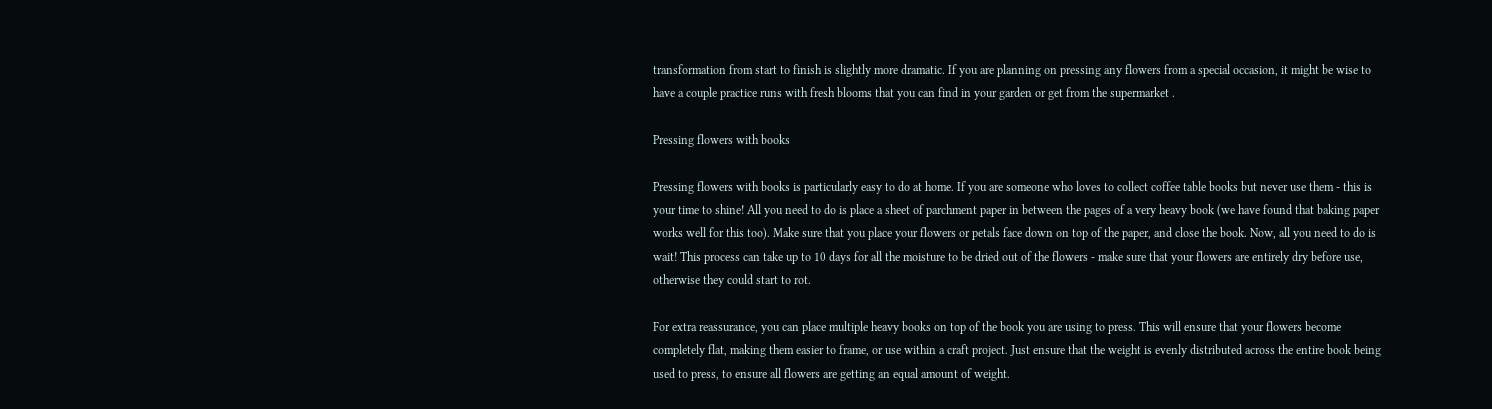transformation from start to finish is slightly more dramatic. If you are planning on pressing any flowers from a special occasion, it might be wise to have a couple practice runs with fresh blooms that you can find in your garden or get from the supermarket .

Pressing flowers with books

Pressing flowers with books is particularly easy to do at home. If you are someone who loves to collect coffee table books but never use them - this is your time to shine! All you need to do is place a sheet of parchment paper in between the pages of a very heavy book (we have found that baking paper works well for this too). Make sure that you place your flowers or petals face down on top of the paper, and close the book. Now, all you need to do is wait! This process can take up to 10 days for all the moisture to be dried out of the flowers - make sure that your flowers are entirely dry before use, otherwise they could start to rot.

For extra reassurance, you can place multiple heavy books on top of the book you are using to press. This will ensure that your flowers become completely flat, making them easier to frame, or use within a craft project. Just ensure that the weight is evenly distributed across the entire book being used to press, to ensure all flowers are getting an equal amount of weight.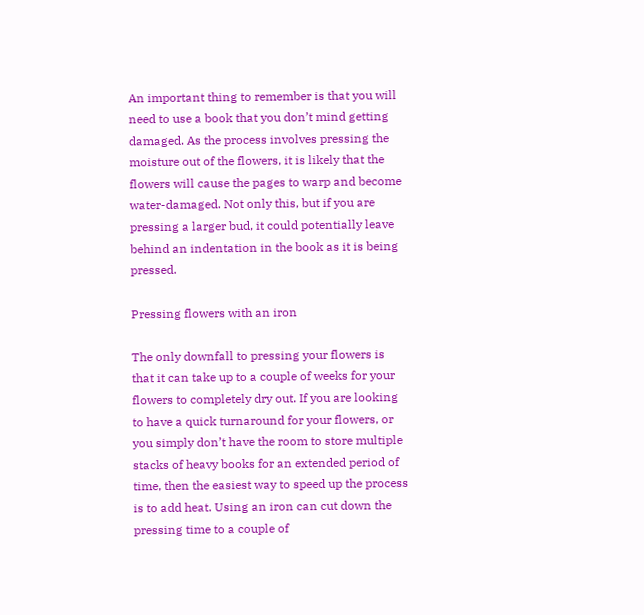An important thing to remember is that you will need to use a book that you don’t mind getting damaged. As the process involves pressing the moisture out of the flowers, it is likely that the flowers will cause the pages to warp and become water-damaged. Not only this, but if you are pressing a larger bud, it could potentially leave behind an indentation in the book as it is being pressed.

Pressing flowers with an iron

The only downfall to pressing your flowers is that it can take up to a couple of weeks for your flowers to completely dry out. If you are looking to have a quick turnaround for your flowers, or you simply don’t have the room to store multiple stacks of heavy books for an extended period of time, then the easiest way to speed up the process is to add heat. Using an iron can cut down the pressing time to a couple of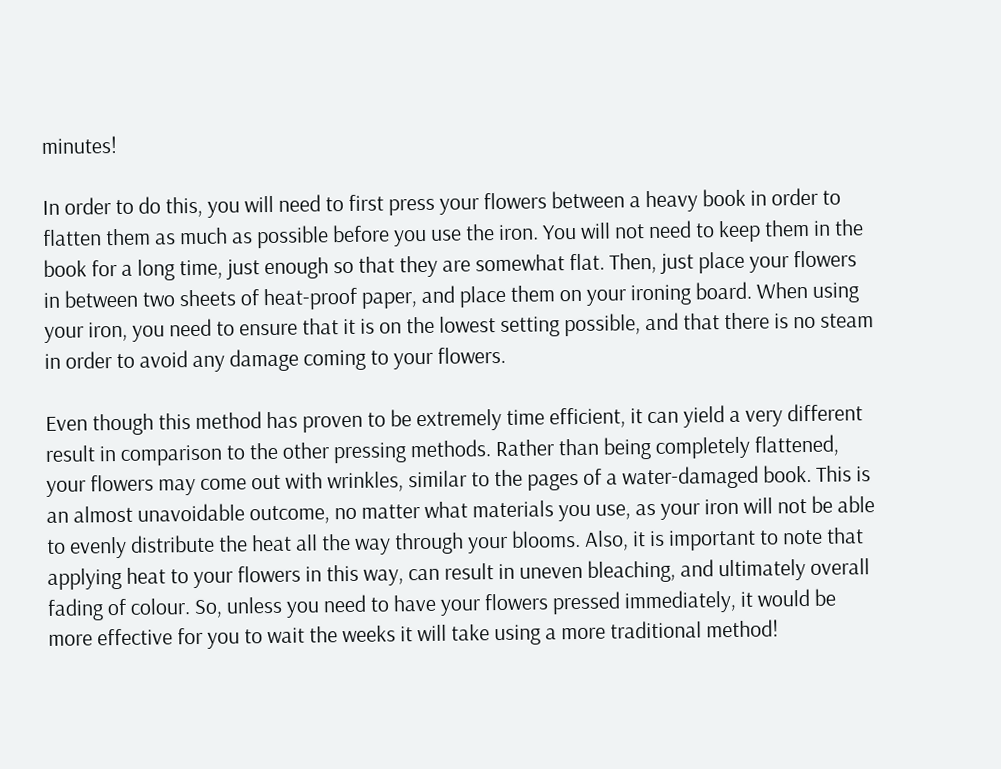minutes!

In order to do this, you will need to first press your flowers between a heavy book in order to flatten them as much as possible before you use the iron. You will not need to keep them in the book for a long time, just enough so that they are somewhat flat. Then, just place your flowers in between two sheets of heat-proof paper, and place them on your ironing board. When using your iron, you need to ensure that it is on the lowest setting possible, and that there is no steam in order to avoid any damage coming to your flowers.

Even though this method has proven to be extremely time efficient, it can yield a very different result in comparison to the other pressing methods. Rather than being completely flattened, your flowers may come out with wrinkles, similar to the pages of a water-damaged book. This is an almost unavoidable outcome, no matter what materials you use, as your iron will not be able to evenly distribute the heat all the way through your blooms. Also, it is important to note that applying heat to your flowers in this way, can result in uneven bleaching, and ultimately overall fading of colour. So, unless you need to have your flowers pressed immediately, it would be more effective for you to wait the weeks it will take using a more traditional method!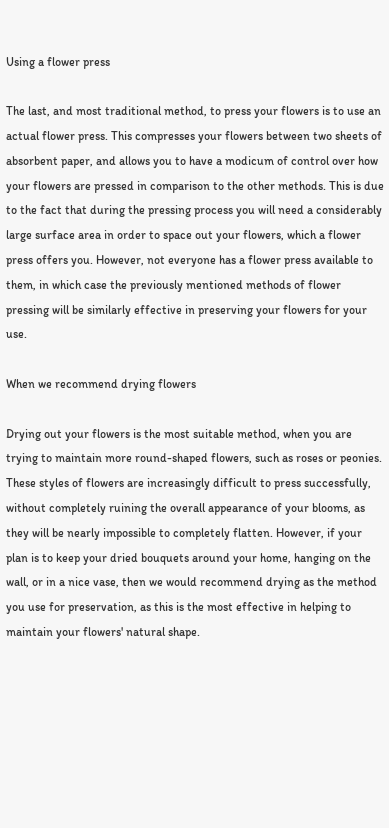Using a flower press

The last, and most traditional method, to press your flowers is to use an actual flower press. This compresses your flowers between two sheets of absorbent paper, and allows you to have a modicum of control over how your flowers are pressed in comparison to the other methods. This is due to the fact that during the pressing process you will need a considerably large surface area in order to space out your flowers, which a flower press offers you. However, not everyone has a flower press available to them, in which case the previously mentioned methods of flower pressing will be similarly effective in preserving your flowers for your use.

When we recommend drying flowers

Drying out your flowers is the most suitable method, when you are trying to maintain more round-shaped flowers, such as roses or peonies. These styles of flowers are increasingly difficult to press successfully, without completely ruining the overall appearance of your blooms, as they will be nearly impossible to completely flatten. However, if your plan is to keep your dried bouquets around your home, hanging on the wall, or in a nice vase, then we would recommend drying as the method you use for preservation, as this is the most effective in helping to maintain your flowers' natural shape.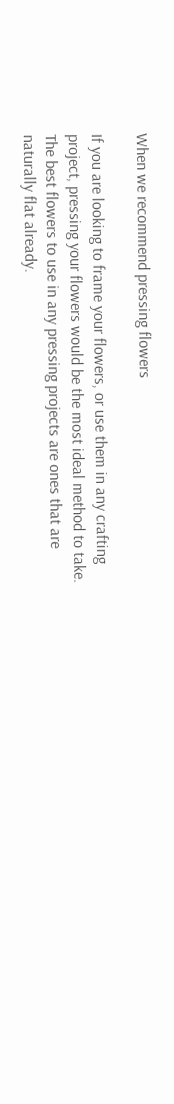When we recommend pressing flowers

If you are looking to frame your flowers, or use them in any crafting project, pressing your flowers would be the most ideal method to take. The best flowers to use in any pressing projects are ones that are naturally flat already.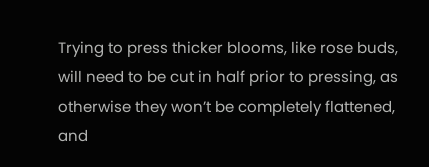Trying to press thicker blooms, like rose buds, will need to be cut in half prior to pressing, as otherwise they won’t be completely flattened, and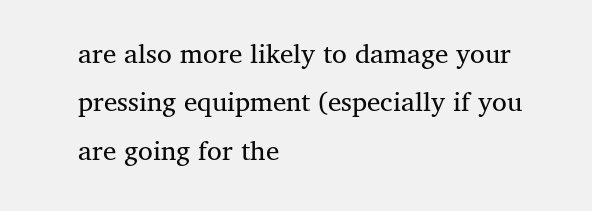are also more likely to damage your pressing equipment (especially if you are going for the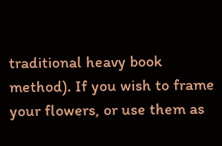traditional heavy book method). If you wish to frame your flowers, or use them as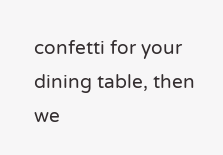confetti for your dining table, then we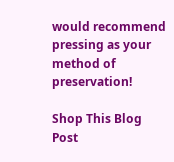would recommend pressing as your method of preservation!

Shop This Blog Post